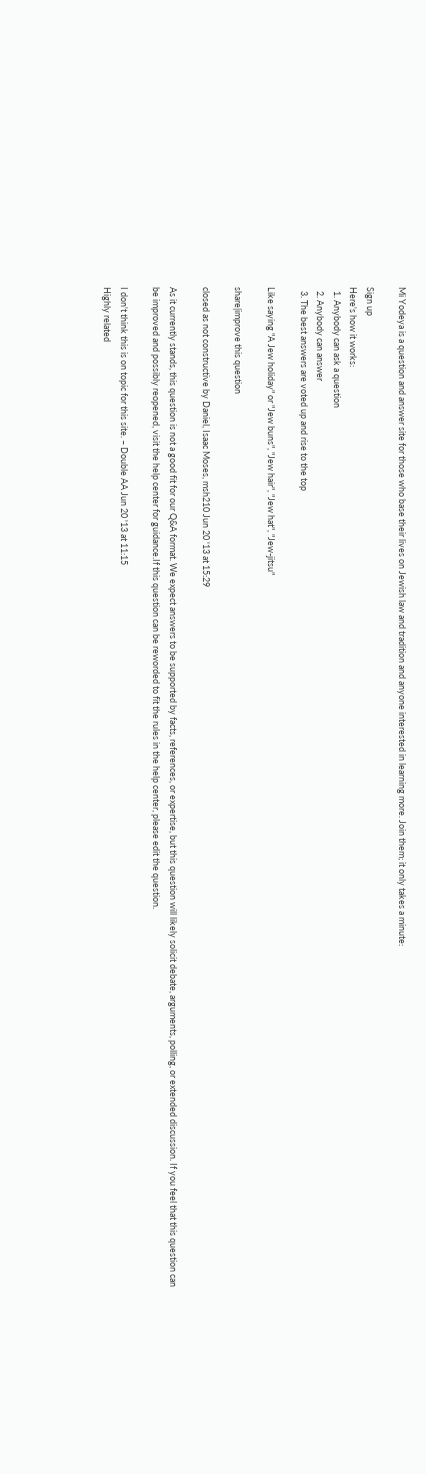Mi Yodeya is a question and answer site for those who base their lives on Jewish law and tradition and anyone interested in learning more. Join them; it only takes a minute:

Sign up
Here's how it works:
  1. Anybody can ask a question
  2. Anybody can answer
  3. The best answers are voted up and rise to the top

Like saying "A Jew holiday" or "Jew buns", "Jew hair", "Jew hat", "Jew-jitsu"

share|improve this question

closed as not constructive by Daniel, Isaac Moses, msh210 Jun 20 '13 at 15:29

As it currently stands, this question is not a good fit for our Q&A format. We expect answers to be supported by facts, references, or expertise, but this question will likely solicit debate, arguments, polling, or extended discussion. If you feel that this question can be improved and possibly reopened, visit the help center for guidance.If this question can be reworded to fit the rules in the help center, please edit the question.

I don't think this is on topic for this site. – Double AA Jun 20 '13 at 11:15
Highly related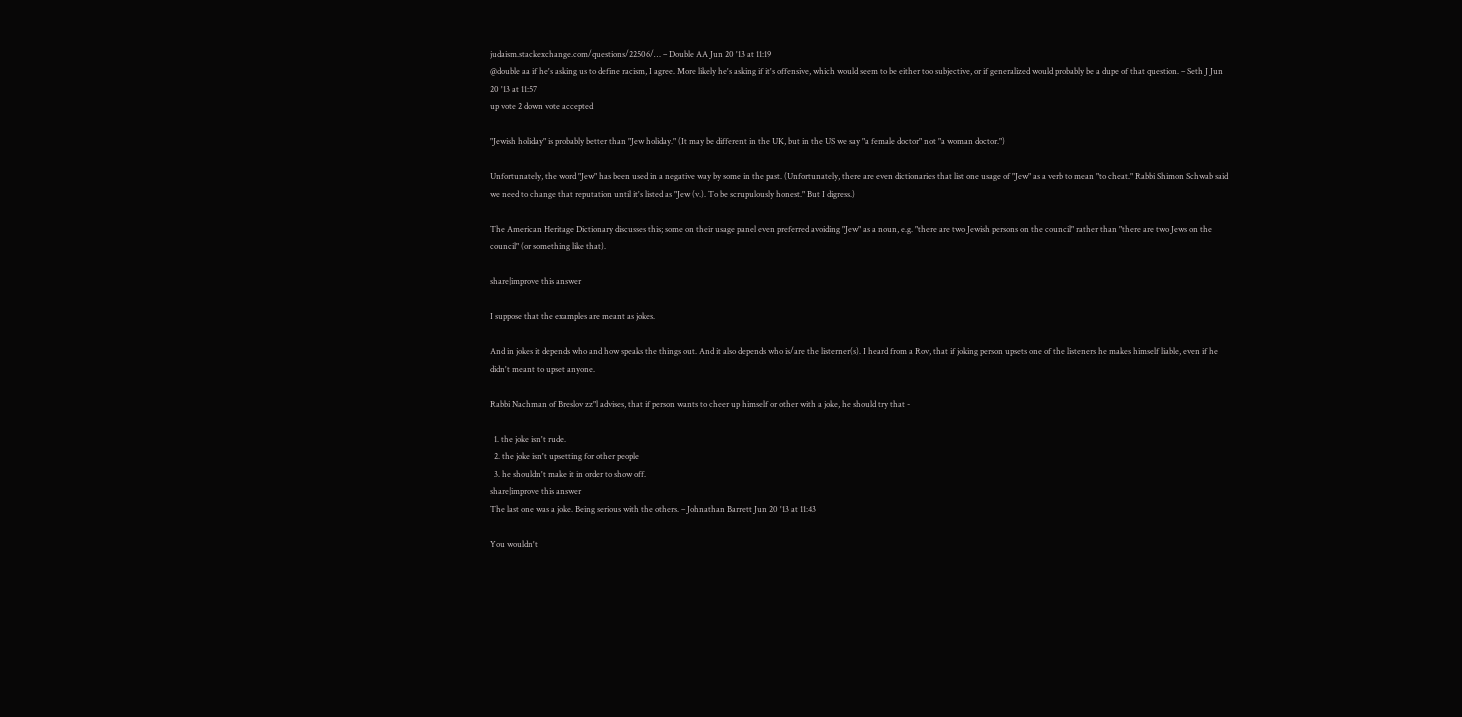judaism.stackexchange.com/questions/22506/… – Double AA Jun 20 '13 at 11:19
@double aa if he's asking us to define racism, I agree. More likely he's asking if it's offensive, which would seem to be either too subjective, or if generalized would probably be a dupe of that question. – Seth J Jun 20 '13 at 11:57
up vote 2 down vote accepted

"Jewish holiday" is probably better than "Jew holiday." (It may be different in the UK, but in the US we say "a female doctor" not "a woman doctor.")

Unfortunately, the word "Jew" has been used in a negative way by some in the past. (Unfortunately, there are even dictionaries that list one usage of "Jew" as a verb to mean "to cheat." Rabbi Shimon Schwab said we need to change that reputation until it's listed as "Jew (v.). To be scrupulously honest." But I digress.)

The American Heritage Dictionary discusses this; some on their usage panel even preferred avoiding "Jew" as a noun, e.g. "there are two Jewish persons on the council" rather than "there are two Jews on the council" (or something like that).

share|improve this answer

I suppose that the examples are meant as jokes.

And in jokes it depends who and how speaks the things out. And it also depends who is/are the listerner(s). I heard from a Rov, that if joking person upsets one of the listeners he makes himself liable, even if he didn't meant to upset anyone.

Rabbi Nachman of Breslov zz"l advises, that if person wants to cheer up himself or other with a joke, he should try that -

  1. the joke isn't rude.
  2. the joke isn't upsetting for other people
  3. he shouldn't make it in order to show off.
share|improve this answer
The last one was a joke. Being serious with the others. – Johnathan Barrett Jun 20 '13 at 11:43

You wouldn't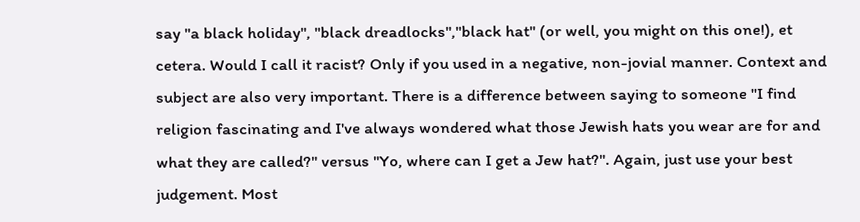say "a black holiday", "black dreadlocks","black hat" (or well, you might on this one!), et cetera. Would I call it racist? Only if you used in a negative, non-jovial manner. Context and subject are also very important. There is a difference between saying to someone "I find religion fascinating and I've always wondered what those Jewish hats you wear are for and what they are called?" versus "Yo, where can I get a Jew hat?". Again, just use your best judgement. Most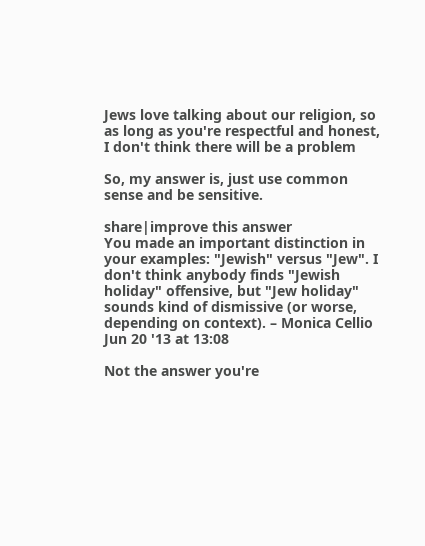Jews love talking about our religion, so as long as you're respectful and honest, I don't think there will be a problem

So, my answer is, just use common sense and be sensitive.

share|improve this answer
You made an important distinction in your examples: "Jewish" versus "Jew". I don't think anybody finds "Jewish holiday" offensive, but "Jew holiday" sounds kind of dismissive (or worse, depending on context). – Monica Cellio Jun 20 '13 at 13:08

Not the answer you're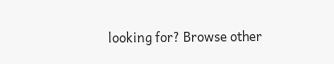looking for? Browse other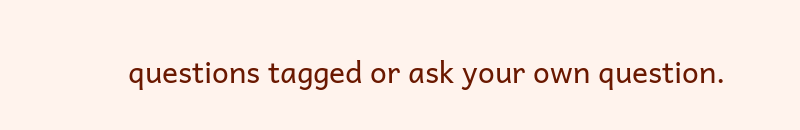questions tagged or ask your own question.